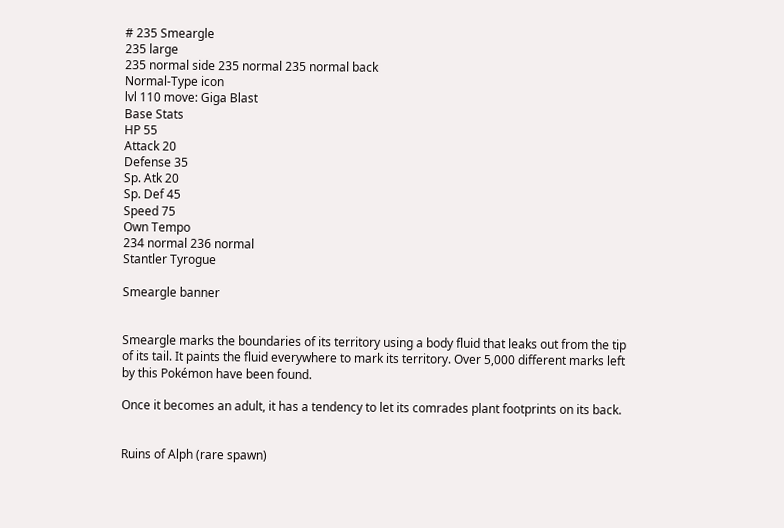# 235 Smeargle
235 large
235 normal side 235 normal 235 normal back
Normal-Type icon
lvl 110 move: Giga Blast
Base Stats
HP 55
Attack 20
Defense 35
Sp. Atk 20
Sp. Def 45
Speed 75
Own Tempo
234 normal 236 normal
Stantler Tyrogue

Smeargle banner


Smeargle marks the boundaries of its territory using a body fluid that leaks out from the tip of its tail. It paints the fluid everywhere to mark its territory. Over 5,000 different marks left by this Pokémon have been found.

Once it becomes an adult, it has a tendency to let its comrades plant footprints on its back.


Ruins of Alph (rare spawn)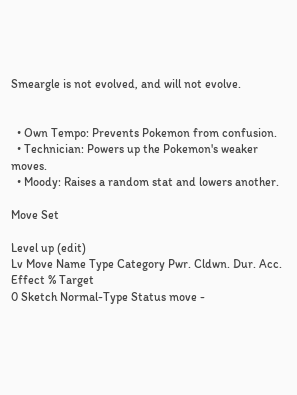Smeargle is not evolved, and will not evolve.


  • Own Tempo: Prevents Pokemon from confusion.
  • Technician: Powers up the Pokemon's weaker moves.
  • Moody: Raises a random stat and lowers another.

Move Set

Level up (edit)
Lv Move Name Type Category Pwr. Cldwn. Dur. Acc. Effect % Target
0 Sketch Normal-Type Status move -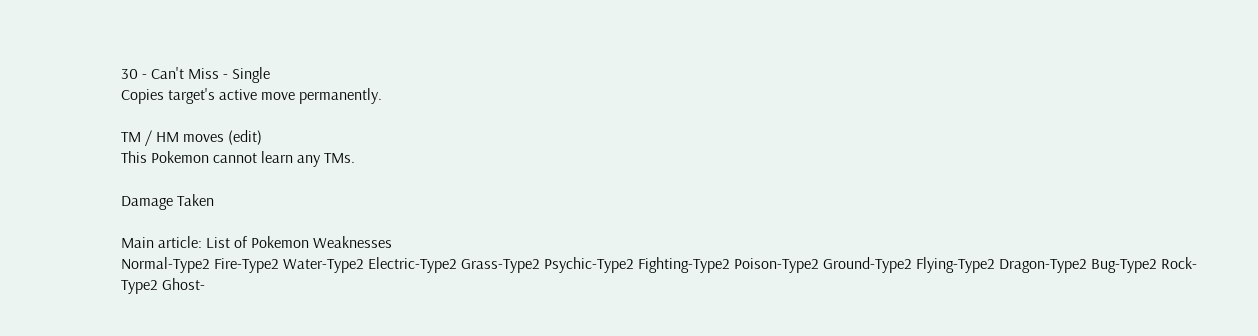30 - Can't Miss - Single
Copies target's active move permanently.

TM / HM moves (edit)
This Pokemon cannot learn any TMs.

Damage Taken

Main article: List of Pokemon Weaknesses
Normal-Type2 Fire-Type2 Water-Type2 Electric-Type2 Grass-Type2 Psychic-Type2 Fighting-Type2 Poison-Type2 Ground-Type2 Flying-Type2 Dragon-Type2 Bug-Type2 Rock-Type2 Ghost-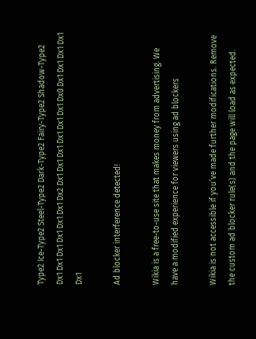Type2 Ice-Type2 Steel-Type2 Dark-Type2 Fairy-Type2 Shadow-Type2
Dx1 Dx1 Dx1 Dx1 Dx1 Dx1 Dx2 Dx1 Dx1 Dx1 Dx1 Dx1 Dx1 Dx0 Dx1 Dx1 Dx1 Dx1 Dx1

Ad blocker interference detected!

Wikia is a free-to-use site that makes money from advertising. We have a modified experience for viewers using ad blockers

Wikia is not accessible if you’ve made further modifications. Remove the custom ad blocker rule(s) and the page will load as expected.